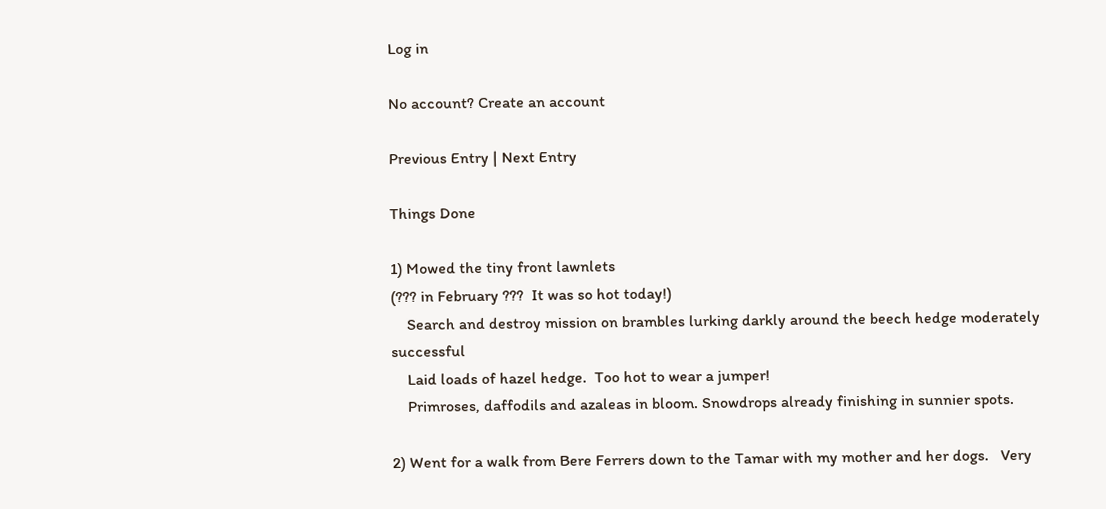Log in

No account? Create an account

Previous Entry | Next Entry

Things Done

1) Mowed the tiny front lawnlets
(??? in February ???  It was so hot today!)
    Search and destroy mission on brambles lurking darkly around the beech hedge moderately successful
    Laid loads of hazel hedge.  Too hot to wear a jumper!
    Primroses, daffodils and azaleas in bloom. Snowdrops already finishing in sunnier spots.

2) Went for a walk from Bere Ferrers down to the Tamar with my mother and her dogs.   Very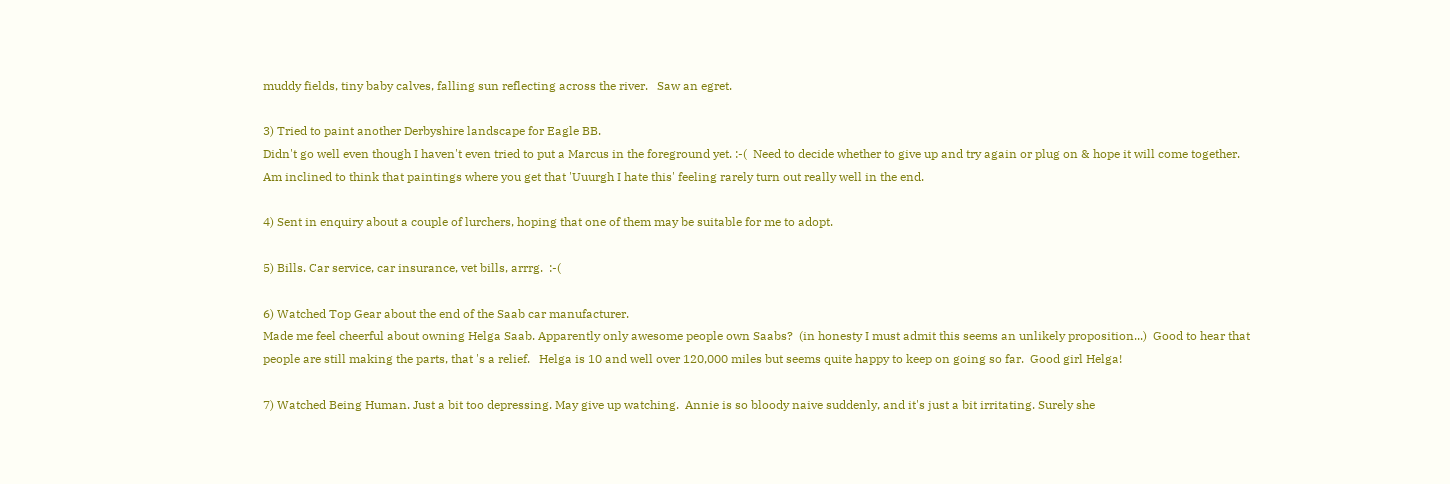muddy fields, tiny baby calves, falling sun reflecting across the river.   Saw an egret.

3) Tried to paint another Derbyshire landscape for Eagle BB.
Didn't go well even though I haven't even tried to put a Marcus in the foreground yet. :-(  Need to decide whether to give up and try again or plug on & hope it will come together.   Am inclined to think that paintings where you get that 'Uuurgh I hate this' feeling rarely turn out really well in the end.

4) Sent in enquiry about a couple of lurchers, hoping that one of them may be suitable for me to adopt.

5) Bills. Car service, car insurance, vet bills, arrrg.  :-(

6) Watched Top Gear about the end of the Saab car manufacturer.
Made me feel cheerful about owning Helga Saab. Apparently only awesome people own Saabs?  (in honesty I must admit this seems an unlikely proposition...)  Good to hear that people are still making the parts, that 's a relief.   Helga is 10 and well over 120,000 miles but seems quite happy to keep on going so far.  Good girl Helga!

7) Watched Being Human. Just a bit too depressing. May give up watching.  Annie is so bloody naive suddenly, and it's just a bit irritating. Surely she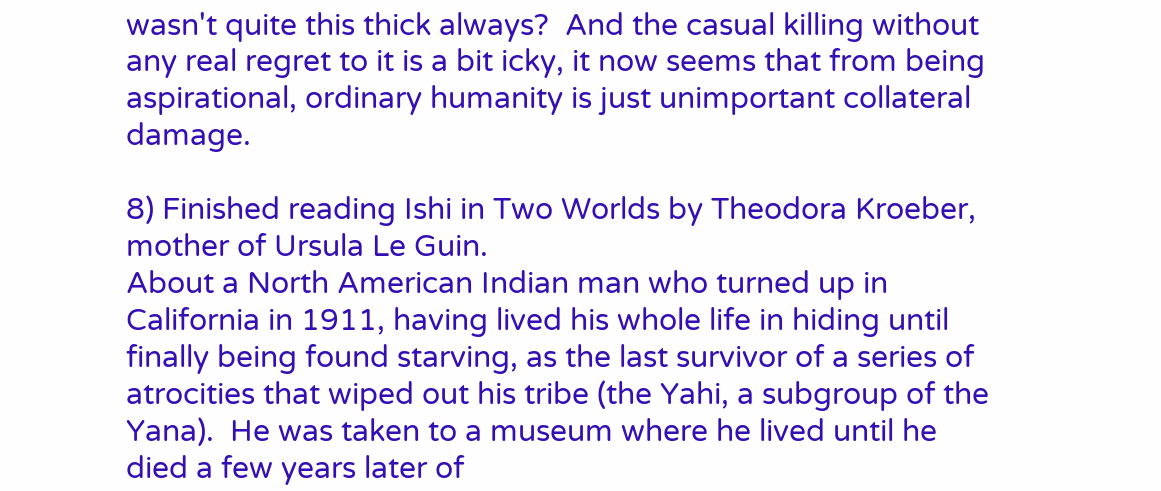wasn't quite this thick always?  And the casual killing without any real regret to it is a bit icky, it now seems that from being aspirational, ordinary humanity is just unimportant collateral damage.

8) Finished reading Ishi in Two Worlds by Theodora Kroeber, mother of Ursula Le Guin.
About a North American Indian man who turned up in California in 1911, having lived his whole life in hiding until finally being found starving, as the last survivor of a series of atrocities that wiped out his tribe (the Yahi, a subgroup of the Yana).  He was taken to a museum where he lived until he died a few years later of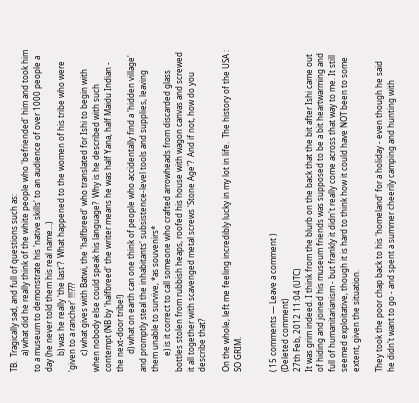TB.  Tragically sad, and full of questions such as:
        a) what did he really think of the white people who 'befriended' him and took him to a museum to demonstrate his 'native skills' to an audience of over 1000 people a day (he never told them his real name...)
        b) was he really 'the last'?  What happened to the women of his tribe who were 'given to a rancher' !!!???
        c) what gives with Batwi, the 'halfbreed' who translated for Ishi to begin with when nobody else could speak his language?  Why is he described with such contempt (NB by 'halfbreed' the writer means he was half Yana, half Maidu Indian - the next-door tribe!)
         d) what on earth can one think of people who accidentally find a 'hidden village' and promptly steal the inhabitants' subsistence-level tools and supplies, leaving them unable to survive, *as souvenirs*
        e) is it correct to call someone who crafted arrowheads from discarded glass bottles stolen from rubbish heaps, roofed his house with wagon canvas and screwed it all together with scavenged metal screws 'Stone Age'?  And if not, how do you describe that?

On the whole, left me feeling incredibly lucky in my lot in life.  The history of the USA : SO GRIM.


( 15 comments — Leave a comment )
(Deleted comment)
27th Feb, 2012 11:04 (UTC)
It was grim indeed. I think from the blurb on the back that the bit after Ishi came out of hiding and joined his museum friends was supposed to be a bit heartwarming and full of humanitarianism - but frankly it didn't really come across that way to me. It still seemed exploitative, though it is hard to think how it could have NOT been to some extent, given the situation.

They took the poor chap back to his 'homeland' for a holiday - even though he said he didn't want to go - and spent a summer cheerily camping and hunting with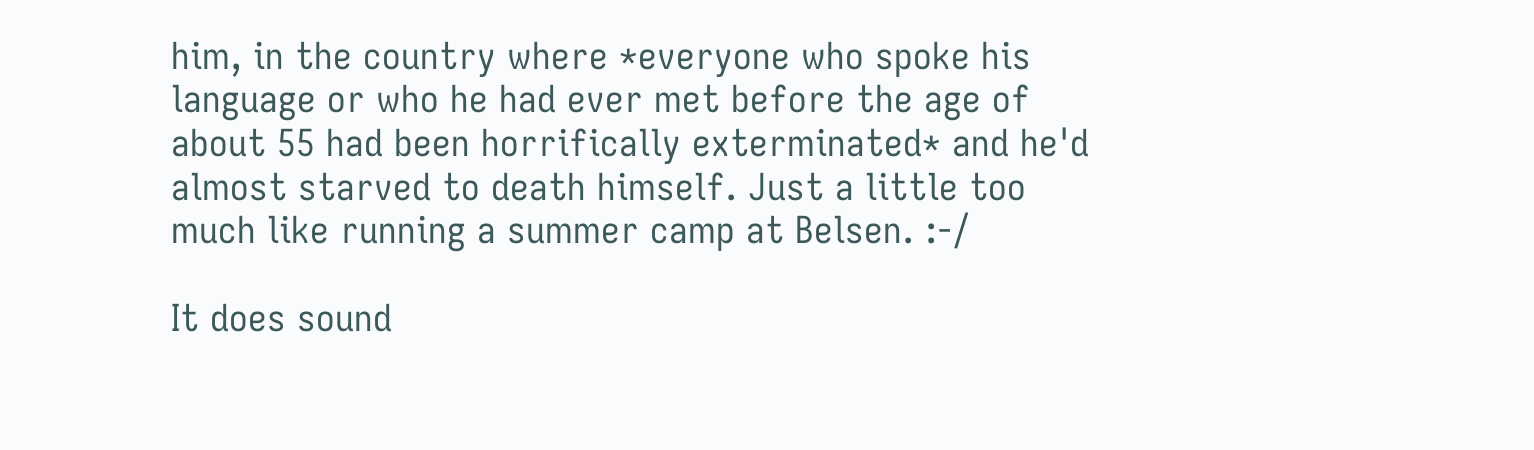him, in the country where *everyone who spoke his language or who he had ever met before the age of about 55 had been horrifically exterminated* and he'd almost starved to death himself. Just a little too much like running a summer camp at Belsen. :-/

It does sound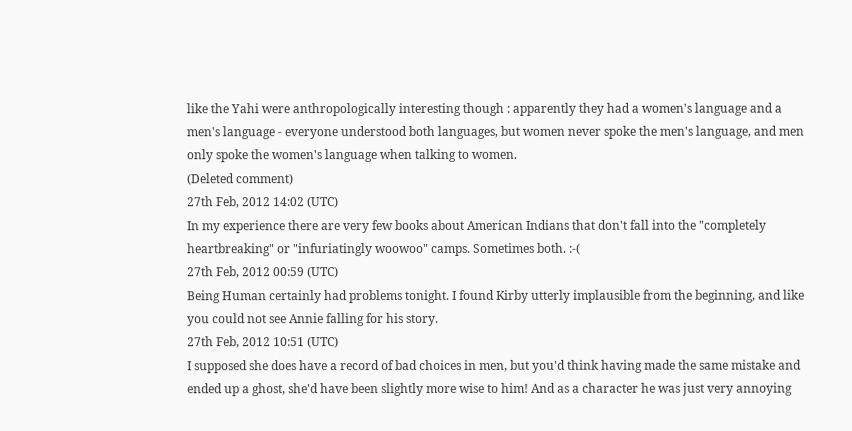like the Yahi were anthropologically interesting though : apparently they had a women's language and a men's language - everyone understood both languages, but women never spoke the men's language, and men only spoke the women's language when talking to women.
(Deleted comment)
27th Feb, 2012 14:02 (UTC)
In my experience there are very few books about American Indians that don't fall into the "completely heartbreaking" or "infuriatingly woowoo" camps. Sometimes both. :-(
27th Feb, 2012 00:59 (UTC)
Being Human certainly had problems tonight. I found Kirby utterly implausible from the beginning, and like you could not see Annie falling for his story.
27th Feb, 2012 10:51 (UTC)
I supposed she does have a record of bad choices in men, but you'd think having made the same mistake and ended up a ghost, she'd have been slightly more wise to him! And as a character he was just very annoying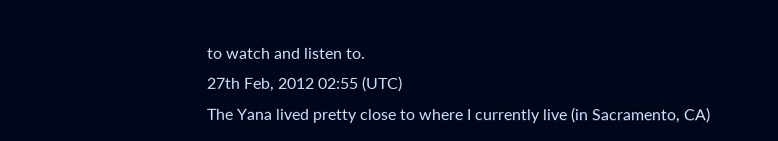to watch and listen to.
27th Feb, 2012 02:55 (UTC)
The Yana lived pretty close to where I currently live (in Sacramento, CA)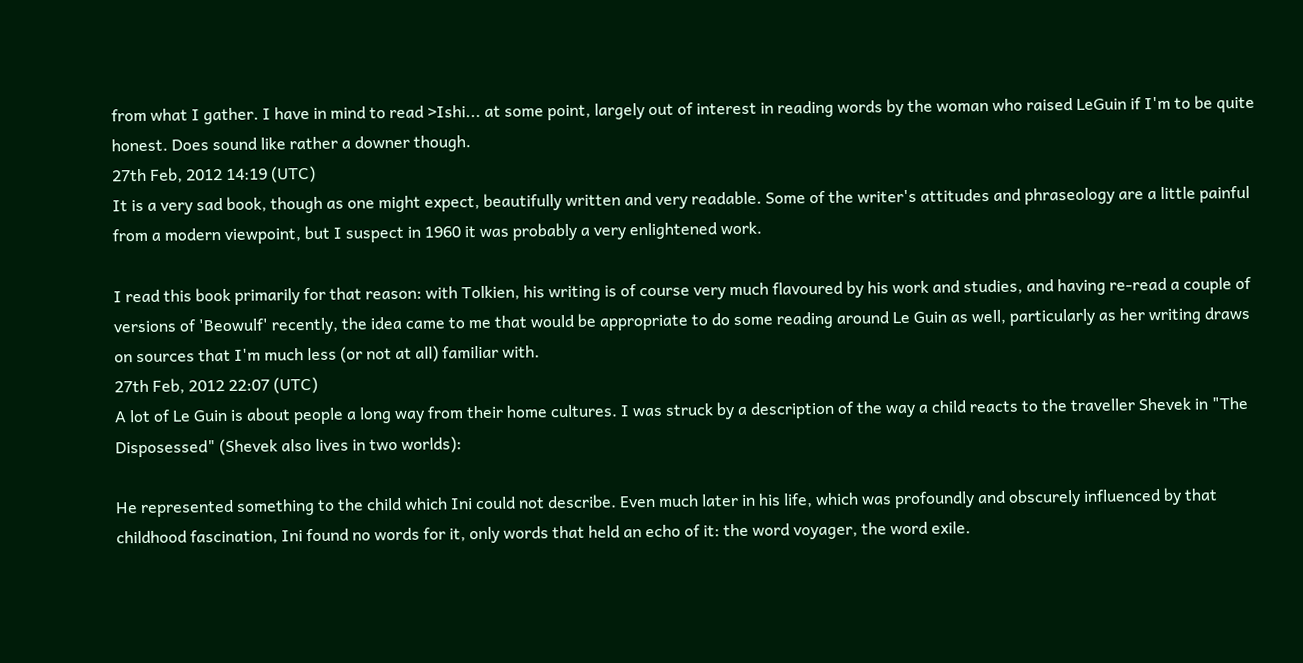from what I gather. I have in mind to read >Ishi... at some point, largely out of interest in reading words by the woman who raised LeGuin if I'm to be quite honest. Does sound like rather a downer though.
27th Feb, 2012 14:19 (UTC)
It is a very sad book, though as one might expect, beautifully written and very readable. Some of the writer's attitudes and phraseology are a little painful from a modern viewpoint, but I suspect in 1960 it was probably a very enlightened work.

I read this book primarily for that reason: with Tolkien, his writing is of course very much flavoured by his work and studies, and having re-read a couple of versions of 'Beowulf' recently, the idea came to me that would be appropriate to do some reading around Le Guin as well, particularly as her writing draws on sources that I'm much less (or not at all) familiar with.
27th Feb, 2012 22:07 (UTC)
A lot of Le Guin is about people a long way from their home cultures. I was struck by a description of the way a child reacts to the traveller Shevek in "The Disposessed" (Shevek also lives in two worlds):

He represented something to the child which Ini could not describe. Even much later in his life, which was profoundly and obscurely influenced by that childhood fascination, Ini found no words for it, only words that held an echo of it: the word voyager, the word exile.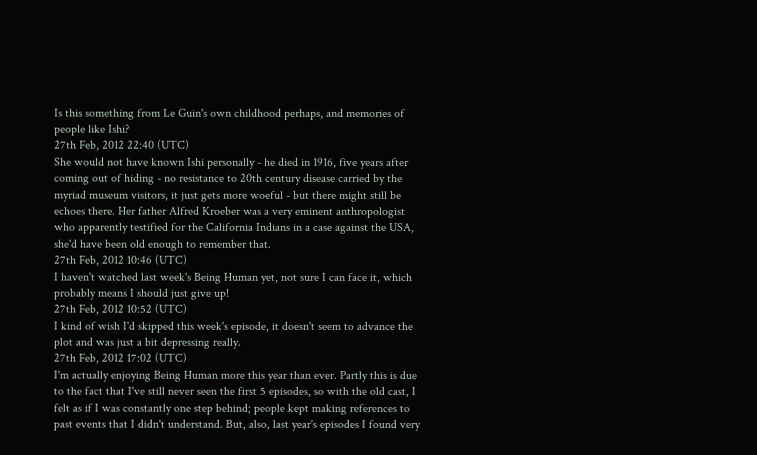Is this something from Le Guin's own childhood perhaps, and memories of people like Ishi?
27th Feb, 2012 22:40 (UTC)
She would not have known Ishi personally - he died in 1916, five years after coming out of hiding - no resistance to 20th century disease carried by the myriad museum visitors, it just gets more woeful - but there might still be echoes there. Her father Alfred Kroeber was a very eminent anthropologist who apparently testified for the California Indians in a case against the USA, she'd have been old enough to remember that.
27th Feb, 2012 10:46 (UTC)
I haven't watched last week's Being Human yet, not sure I can face it, which probably means I should just give up!
27th Feb, 2012 10:52 (UTC)
I kind of wish I'd skipped this week's episode, it doesn't seem to advance the plot and was just a bit depressing really.
27th Feb, 2012 17:02 (UTC)
I'm actually enjoying Being Human more this year than ever. Partly this is due to the fact that I've still never seen the first 5 episodes, so with the old cast, I felt as if I was constantly one step behind; people kept making references to past events that I didn't understand. But, also, last year's episodes I found very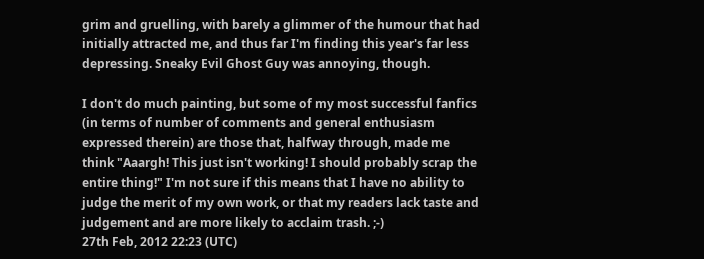grim and gruelling, with barely a glimmer of the humour that had initially attracted me, and thus far I'm finding this year's far less depressing. Sneaky Evil Ghost Guy was annoying, though.

I don't do much painting, but some of my most successful fanfics (in terms of number of comments and general enthusiasm expressed therein) are those that, halfway through, made me think "Aaargh! This just isn't working! I should probably scrap the entire thing!" I'm not sure if this means that I have no ability to judge the merit of my own work, or that my readers lack taste and judgement and are more likely to acclaim trash. ;-)
27th Feb, 2012 22:23 (UTC)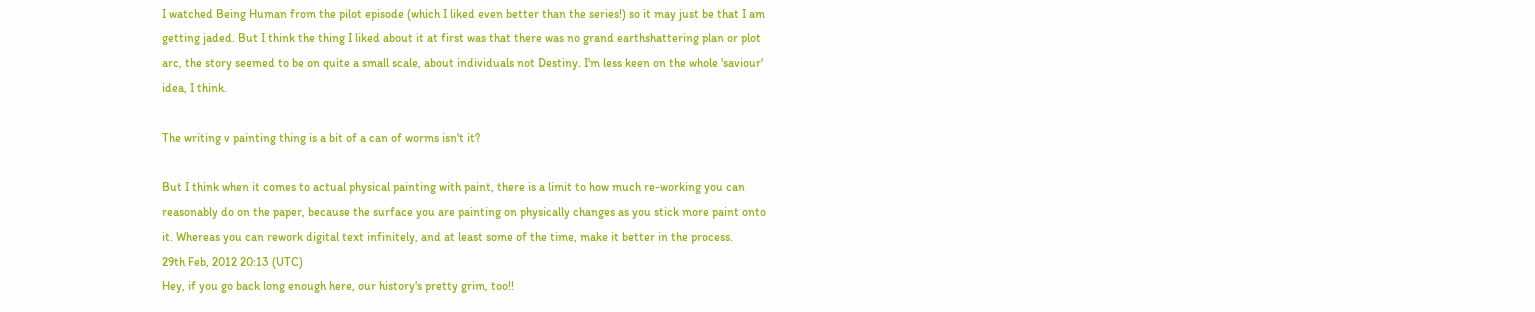I watched Being Human from the pilot episode (which I liked even better than the series!) so it may just be that I am getting jaded. But I think the thing I liked about it at first was that there was no grand earthshattering plan or plot arc, the story seemed to be on quite a small scale, about individuals not Destiny. I'm less keen on the whole 'saviour' idea, I think.

The writing v painting thing is a bit of a can of worms isn't it?

But I think when it comes to actual physical painting with paint, there is a limit to how much re-working you can reasonably do on the paper, because the surface you are painting on physically changes as you stick more paint onto it. Whereas you can rework digital text infinitely, and at least some of the time, make it better in the process.
29th Feb, 2012 20:13 (UTC)
Hey, if you go back long enough here, our history's pretty grim, too!!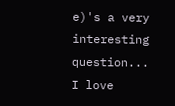e)'s a very interesting question... I love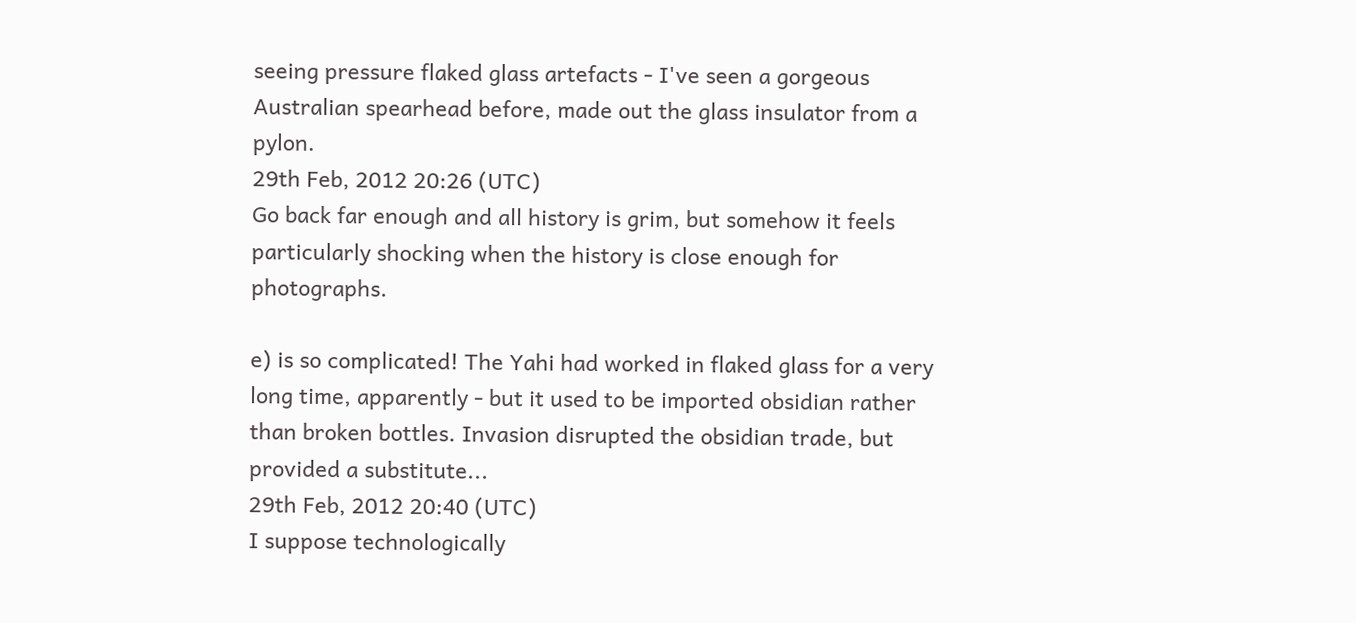seeing pressure flaked glass artefacts - I've seen a gorgeous Australian spearhead before, made out the glass insulator from a pylon.
29th Feb, 2012 20:26 (UTC)
Go back far enough and all history is grim, but somehow it feels particularly shocking when the history is close enough for photographs.

e) is so complicated! The Yahi had worked in flaked glass for a very long time, apparently - but it used to be imported obsidian rather than broken bottles. Invasion disrupted the obsidian trade, but provided a substitute...
29th Feb, 2012 20:40 (UTC)
I suppose technologically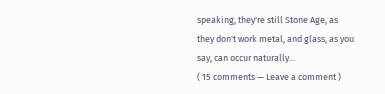speaking, they're still Stone Age, as they don't work metal, and glass, as you say, can occur naturally...
( 15 comments — Leave a comment )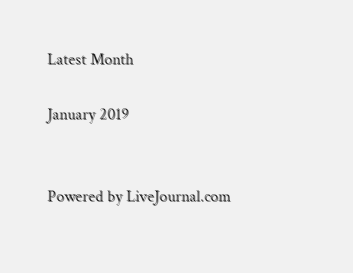Latest Month

January 2019


Powered by LiveJournal.com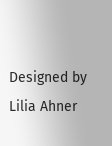Designed by Lilia Ahner